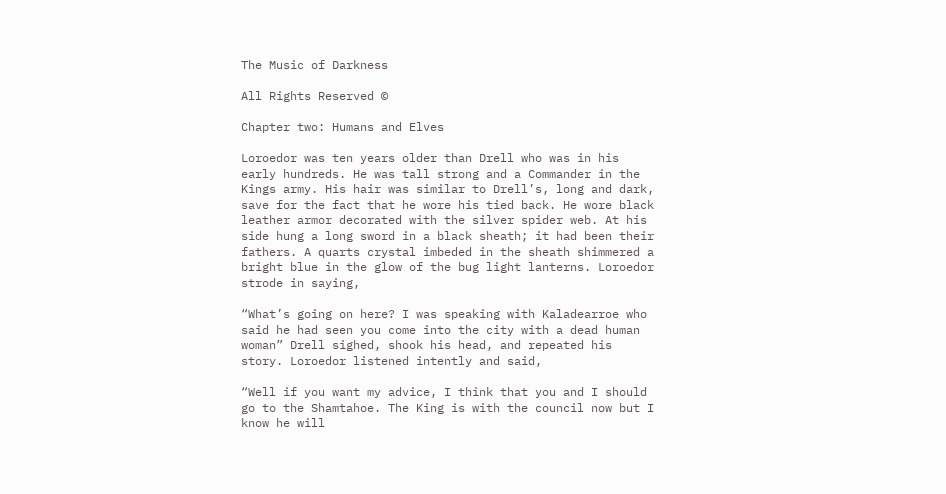The Music of Darkness

All Rights Reserved ©

Chapter two: Humans and Elves

Loroedor was ten years older than Drell who was in his early hundreds. He was tall strong and a Commander in the Kings army. His hair was similar to Drell’s, long and dark, save for the fact that he wore his tied back. He wore black leather armor decorated with the silver spider web. At his side hung a long sword in a black sheath; it had been their fathers. A quarts crystal imbeded in the sheath shimmered a bright blue in the glow of the bug light lanterns. Loroedor strode in saying,

“What’s going on here? I was speaking with Kaladearroe who said he had seen you come into the city with a dead human woman” Drell sighed, shook his head, and repeated his story. Loroedor listened intently and said,

“Well if you want my advice, I think that you and I should go to the Shamtahoe. The King is with the council now but I know he will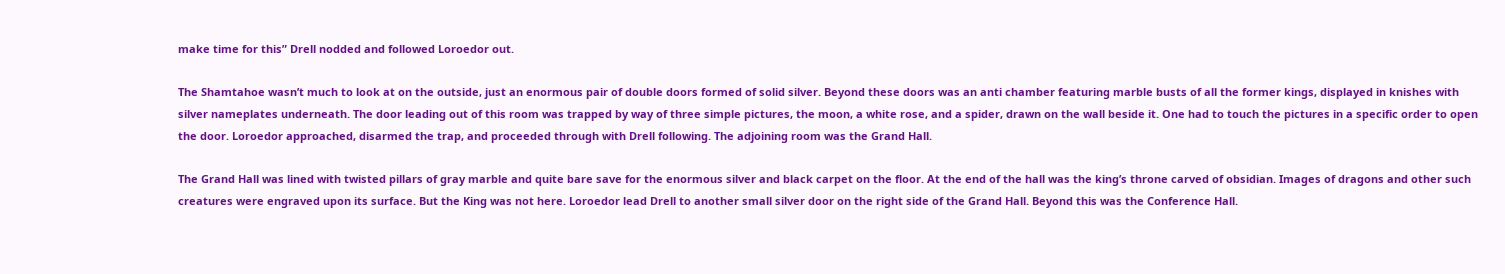make time for this” Drell nodded and followed Loroedor out.

The Shamtahoe wasn’t much to look at on the outside, just an enormous pair of double doors formed of solid silver. Beyond these doors was an anti chamber featuring marble busts of all the former kings, displayed in knishes with silver nameplates underneath. The door leading out of this room was trapped by way of three simple pictures, the moon, a white rose, and a spider, drawn on the wall beside it. One had to touch the pictures in a specific order to open the door. Loroedor approached, disarmed the trap, and proceeded through with Drell following. The adjoining room was the Grand Hall.

The Grand Hall was lined with twisted pillars of gray marble and quite bare save for the enormous silver and black carpet on the floor. At the end of the hall was the king’s throne carved of obsidian. Images of dragons and other such creatures were engraved upon its surface. But the King was not here. Loroedor lead Drell to another small silver door on the right side of the Grand Hall. Beyond this was the Conference Hall.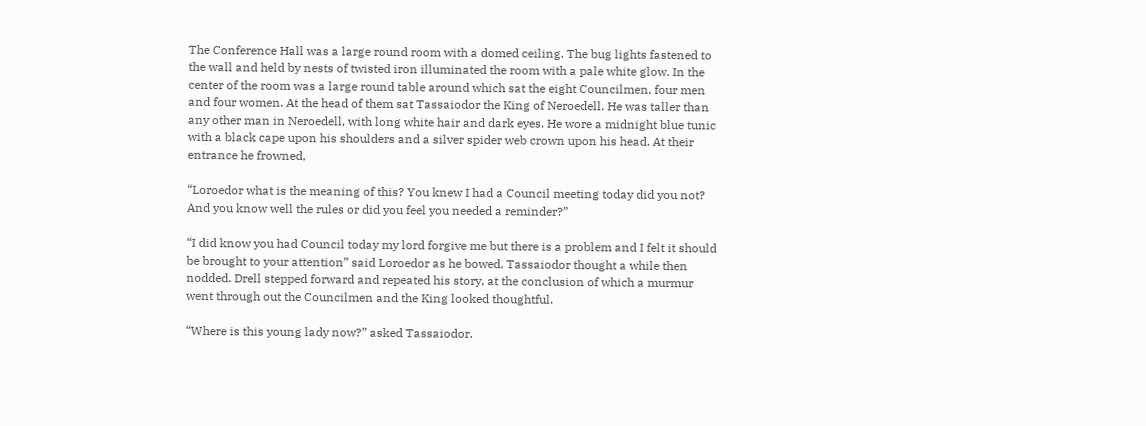The Conference Hall was a large round room with a domed ceiling. The bug lights fastened to the wall and held by nests of twisted iron illuminated the room with a pale white glow. In the center of the room was a large round table around which sat the eight Councilmen, four men and four women. At the head of them sat Tassaiodor the King of Neroedell. He was taller than any other man in Neroedell, with long white hair and dark eyes. He wore a midnight blue tunic with a black cape upon his shoulders and a silver spider web crown upon his head. At their entrance he frowned,

“Loroedor what is the meaning of this? You knew I had a Council meeting today did you not? And you know well the rules or did you feel you needed a reminder?”

“I did know you had Council today my lord forgive me but there is a problem and I felt it should be brought to your attention” said Loroedor as he bowed. Tassaiodor thought a while then nodded. Drell stepped forward and repeated his story, at the conclusion of which a murmur went through out the Councilmen and the King looked thoughtful.

“Where is this young lady now?” asked Tassaiodor.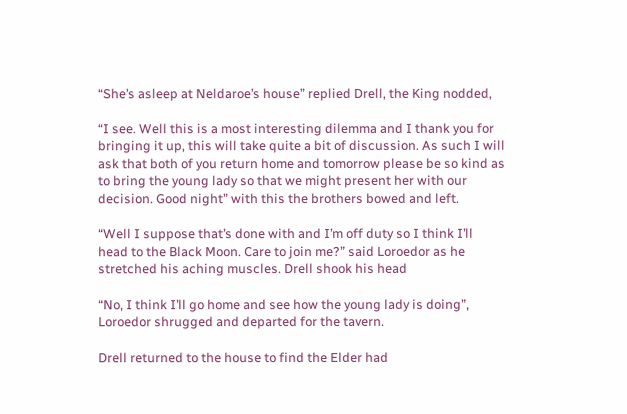“She’s asleep at Neldaroe’s house” replied Drell, the King nodded,

“I see. Well this is a most interesting dilemma and I thank you for bringing it up, this will take quite a bit of discussion. As such I will ask that both of you return home and tomorrow please be so kind as to bring the young lady so that we might present her with our decision. Good night” with this the brothers bowed and left.

“Well I suppose that’s done with and I’m off duty so I think I’ll head to the Black Moon. Care to join me?” said Loroedor as he stretched his aching muscles. Drell shook his head

“No, I think I’ll go home and see how the young lady is doing”, Loroedor shrugged and departed for the tavern.

Drell returned to the house to find the Elder had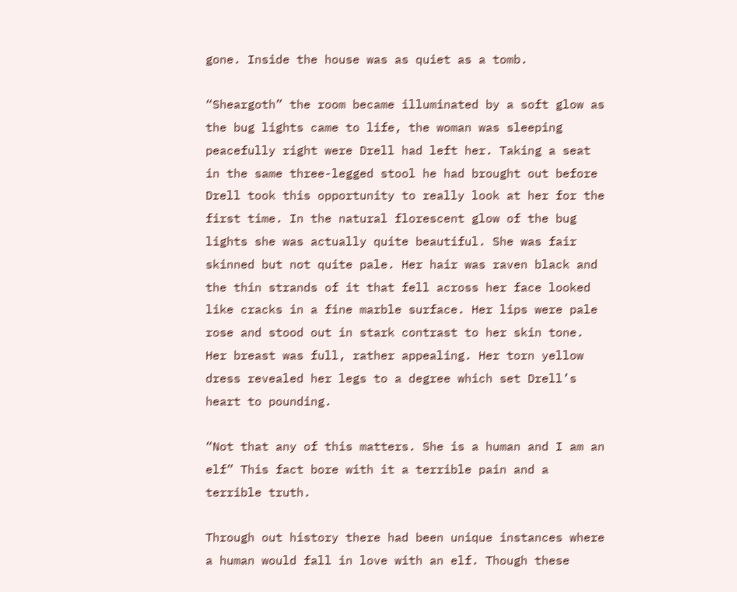gone. Inside the house was as quiet as a tomb.

“Sheargoth” the room became illuminated by a soft glow as the bug lights came to life, the woman was sleeping peacefully right were Drell had left her. Taking a seat in the same three-legged stool he had brought out before Drell took this opportunity to really look at her for the first time. In the natural florescent glow of the bug lights she was actually quite beautiful. She was fair skinned but not quite pale. Her hair was raven black and the thin strands of it that fell across her face looked like cracks in a fine marble surface. Her lips were pale rose and stood out in stark contrast to her skin tone. Her breast was full, rather appealing. Her torn yellow dress revealed her legs to a degree which set Drell’s heart to pounding.

“Not that any of this matters. She is a human and I am an elf” This fact bore with it a terrible pain and a terrible truth.

Through out history there had been unique instances where a human would fall in love with an elf. Though these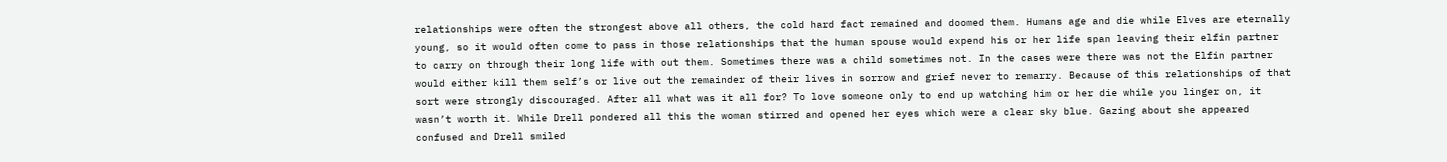relationships were often the strongest above all others, the cold hard fact remained and doomed them. Humans age and die while Elves are eternally young, so it would often come to pass in those relationships that the human spouse would expend his or her life span leaving their elfin partner to carry on through their long life with out them. Sometimes there was a child sometimes not. In the cases were there was not the Elfin partner would either kill them self’s or live out the remainder of their lives in sorrow and grief never to remarry. Because of this relationships of that sort were strongly discouraged. After all what was it all for? To love someone only to end up watching him or her die while you linger on, it wasn’t worth it. While Drell pondered all this the woman stirred and opened her eyes which were a clear sky blue. Gazing about she appeared confused and Drell smiled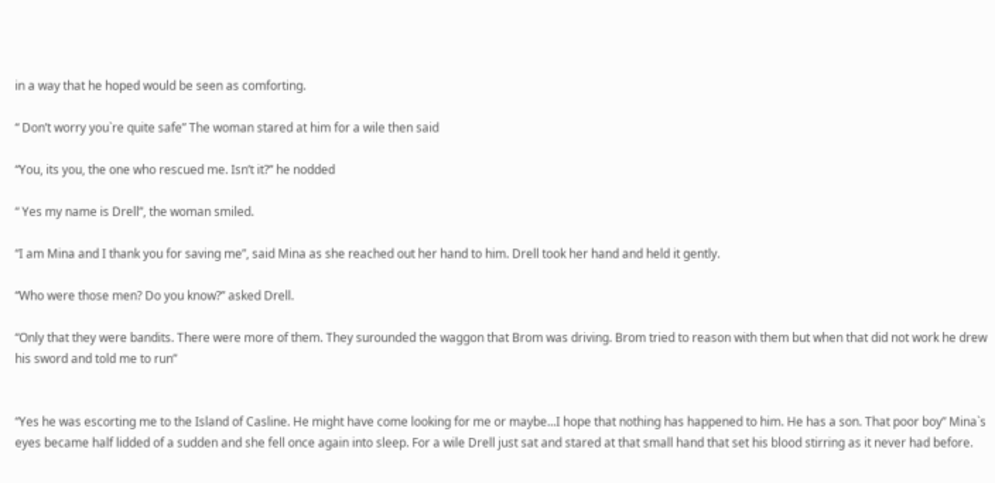in a way that he hoped would be seen as comforting.

“ Don’t worry you`re quite safe” The woman stared at him for a wile then said

“You, its you, the one who rescued me. Isn’t it?” he nodded

“ Yes my name is Drell”, the woman smiled.

“I am Mina and I thank you for saving me”, said Mina as she reached out her hand to him. Drell took her hand and held it gently.

“Who were those men? Do you know?” asked Drell.

“Only that they were bandits. There were more of them. They surounded the waggon that Brom was driving. Brom tried to reason with them but when that did not work he drew his sword and told me to run”


“Yes he was escorting me to the Island of Casline. He might have come looking for me or maybe...I hope that nothing has happened to him. He has a son. That poor boy” Mina`s eyes became half lidded of a sudden and she fell once again into sleep. For a wile Drell just sat and stared at that small hand that set his blood stirring as it never had before.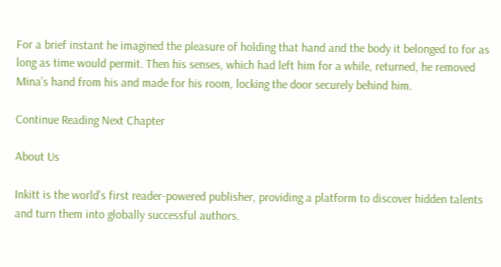For a brief instant he imagined the pleasure of holding that hand and the body it belonged to for as long as time would permit. Then his senses, which had left him for a while, returned, he removed Mina’s hand from his and made for his room, locking the door securely behind him.

Continue Reading Next Chapter

About Us

Inkitt is the world’s first reader-powered publisher, providing a platform to discover hidden talents and turn them into globally successful authors.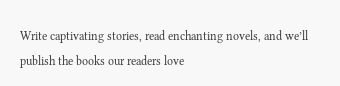Write captivating stories, read enchanting novels, and we’ll publish the books our readers love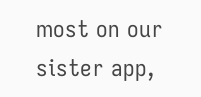most on our sister app,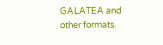GALATEA and other formats.